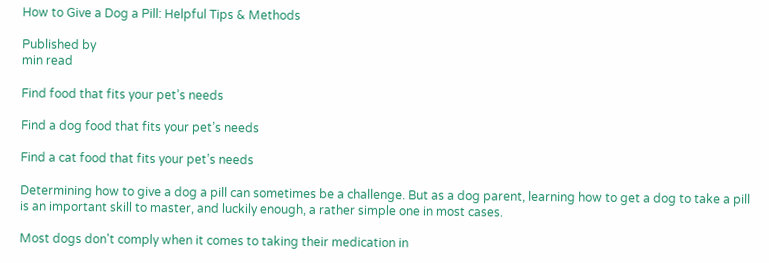How to Give a Dog a Pill: Helpful Tips & Methods

Published by
min read

Find food that fits your pet’s needs

Find a dog food that fits your pet’s needs

Find a cat food that fits your pet’s needs

Determining how to give a dog a pill can sometimes be a challenge. But as a dog parent, learning how to get a dog to take a pill is an important skill to master, and luckily enough, a rather simple one in most cases.

Most dogs don't comply when it comes to taking their medication in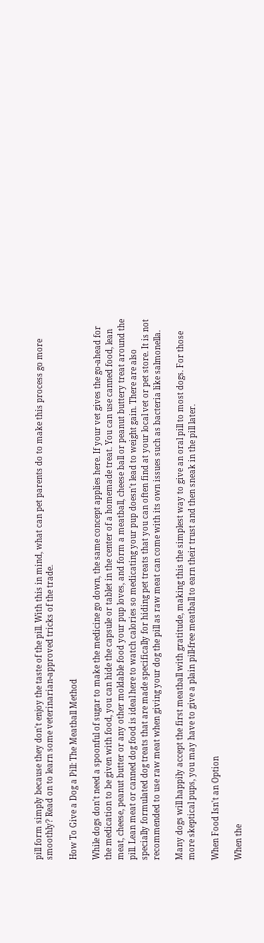pill form simply because they don't enjoy the taste of the pill. With this in mind, what can pet parents do to make this process go more smoothly? Read on to learn some veterinarian-approved tricks of the trade.

How To Give a Dog a Pill: The Meatball Method

While dogs don't need a spoonful of sugar to make the medicine go down, the same concept applies here. If your vet gives the go-ahead for the medication to be given with food, you can hide the capsule or tablet in the center of a homemade treat. You can use canned food, lean meat, cheese, peanut butter or any other moldable food your pup loves, and form a meatball, cheese ball or peanut buttery treat around the pill. Lean meat or canned dog food is ideal here to watch calories so medicating your pup doesn't lead to weight gain. There are also specially formulated dog treats that are made specifically for hiding pet treats that you can often find at your local vet or pet store. It is not recommended to use raw meat when giving your dog the pill as raw meat can come with its own issues such as bacteria like salmonella.

Many dogs will happily accept the first meatball with gratitude, making this the simplest way to give an oral pill to most dogs. For those more skeptical pups, you may have to give a plain pill-free meatball to earn their trust and then sneak in the pill later.

When Food Isn't an Option

When the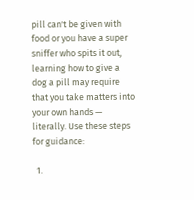pill can't be given with food or you have a super sniffer who spits it out, learning how to give a dog a pill may require that you take matters into your own hands — literally. Use these steps for guidance:

  1.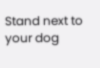Stand next to your dog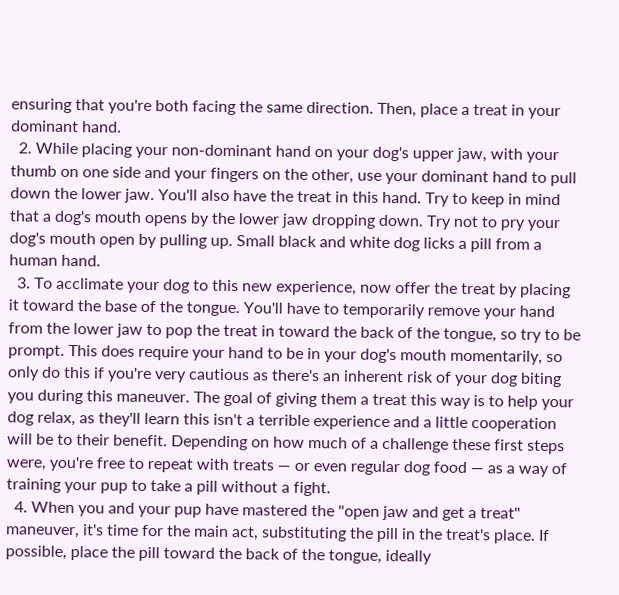ensuring that you're both facing the same direction. Then, place a treat in your dominant hand.
  2. While placing your non-dominant hand on your dog's upper jaw, with your thumb on one side and your fingers on the other, use your dominant hand to pull down the lower jaw. You'll also have the treat in this hand. Try to keep in mind that a dog's mouth opens by the lower jaw dropping down. Try not to pry your dog's mouth open by pulling up. Small black and white dog licks a pill from a human hand.
  3. To acclimate your dog to this new experience, now offer the treat by placing it toward the base of the tongue. You'll have to temporarily remove your hand from the lower jaw to pop the treat in toward the back of the tongue, so try to be prompt. This does require your hand to be in your dog's mouth momentarily, so only do this if you're very cautious as there's an inherent risk of your dog biting you during this maneuver. The goal of giving them a treat this way is to help your dog relax, as they'll learn this isn't a terrible experience and a little cooperation will be to their benefit. Depending on how much of a challenge these first steps were, you're free to repeat with treats — or even regular dog food — as a way of training your pup to take a pill without a fight.
  4. When you and your pup have mastered the "open jaw and get a treat" maneuver, it's time for the main act, substituting the pill in the treat's place. If possible, place the pill toward the back of the tongue, ideally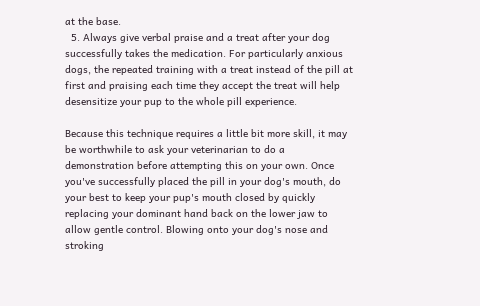at the base.
  5. Always give verbal praise and a treat after your dog successfully takes the medication. For particularly anxious dogs, the repeated training with a treat instead of the pill at first and praising each time they accept the treat will help desensitize your pup to the whole pill experience.

Because this technique requires a little bit more skill, it may be worthwhile to ask your veterinarian to do a demonstration before attempting this on your own. Once you've successfully placed the pill in your dog's mouth, do your best to keep your pup's mouth closed by quickly replacing your dominant hand back on the lower jaw to allow gentle control. Blowing onto your dog's nose and stroking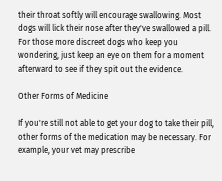their throat softly will encourage swallowing. Most dogs will lick their nose after they've swallowed a pill. For those more discreet dogs who keep you wondering, just keep an eye on them for a moment afterward to see if they spit out the evidence.

Other Forms of Medicine

If you're still not able to get your dog to take their pill, other forms of the medication may be necessary. For example, your vet may prescribe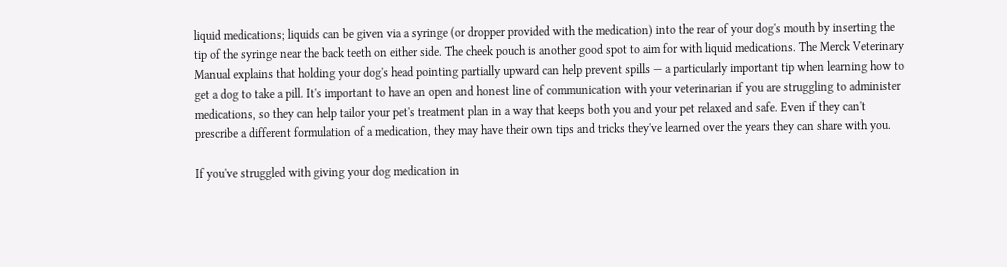liquid medications; liquids can be given via a syringe (or dropper provided with the medication) into the rear of your dog's mouth by inserting the tip of the syringe near the back teeth on either side. The cheek pouch is another good spot to aim for with liquid medications. The Merck Veterinary Manual explains that holding your dog's head pointing partially upward can help prevent spills — a particularly important tip when learning how to get a dog to take a pill. It's important to have an open and honest line of communication with your veterinarian if you are struggling to administer medications, so they can help tailor your pet's treatment plan in a way that keeps both you and your pet relaxed and safe. Even if they can't prescribe a different formulation of a medication, they may have their own tips and tricks they've learned over the years they can share with you.

If you've struggled with giving your dog medication in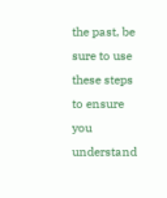the past, be sure to use these steps to ensure you understand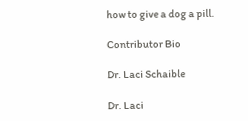how to give a dog a pill.

Contributor Bio

Dr. Laci Schaible

Dr. Laci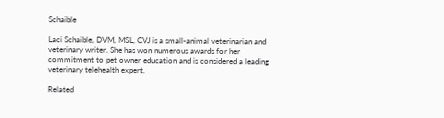Schaible

Laci Schaible, DVM, MSL, CVJ is a small-animal veterinarian and veterinary writer. She has won numerous awards for her commitment to pet owner education and is considered a leading veterinary telehealth expert.

Related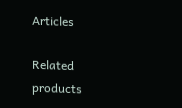Articles

Related products